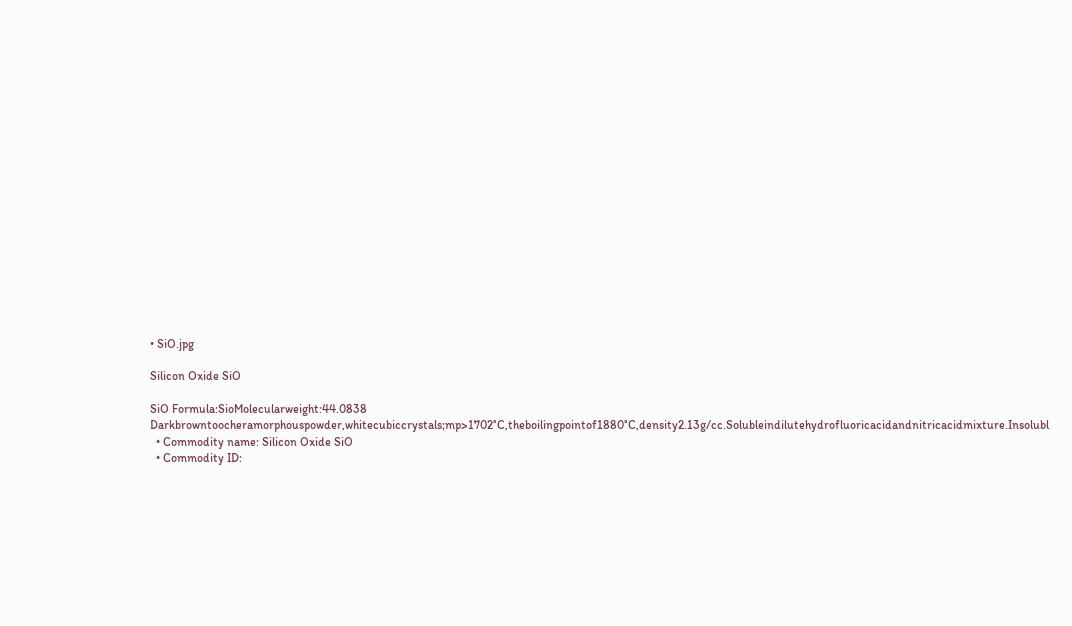• SiO.jpg

Silicon Oxide SiO

SiO Formula:SioMolecularweight:44.0838 Darkbrowntoocheramorphouspowder,whitecubiccrystals;mp>1702°C,theboilingpointof1880°C,density2.13g/cc.Solubleindilutehydrofluoricacidandnitricacidmixture.Insolubl
  • Commodity name: Silicon Oxide SiO
  • Commodity ID: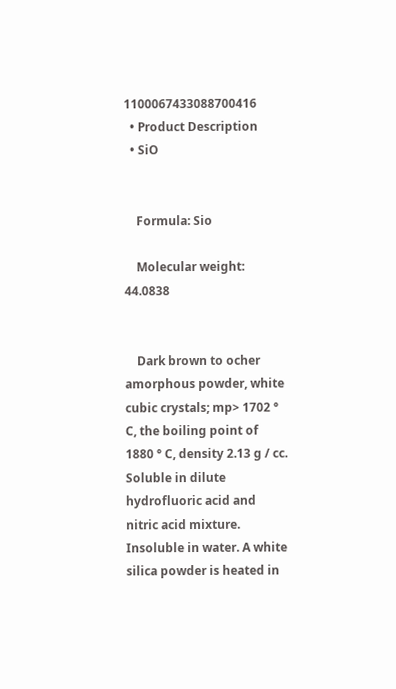1100067433088700416
  • Product Description
  • SiO


    Formula: Sio

    Molecular weight: 44.0838


    Dark brown to ocher amorphous powder, white cubic crystals; mp> 1702 ° C, the boiling point of 1880 ° C, density 2.13 g / cc. Soluble in dilute hydrofluoric acid and nitric acid mixture. Insoluble in water. A white silica powder is heated in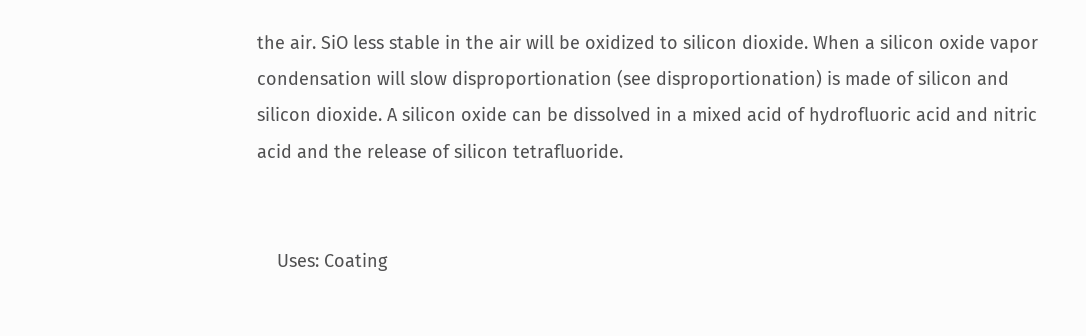the air. SiO less stable in the air will be oxidized to silicon dioxide. When a silicon oxide vapor condensation will slow disproportionation (see disproportionation) is made of silicon and silicon dioxide. A silicon oxide can be dissolved in a mixed acid of hydrofluoric acid and nitric acid and the release of silicon tetrafluoride.


    Uses: Coating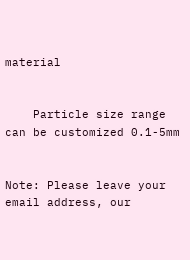material


    Particle size range can be customized 0.1-5mm


Note: Please leave your email address, our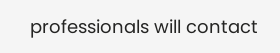professionals will contact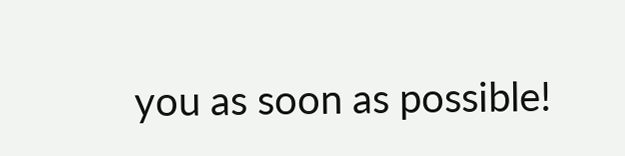you as soon as possible!